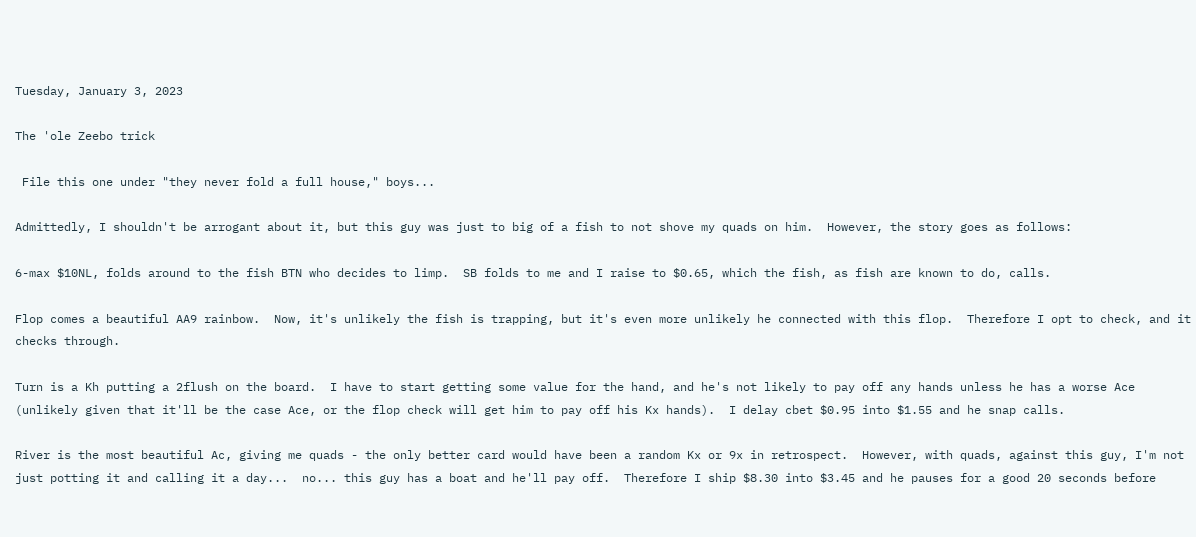Tuesday, January 3, 2023

The 'ole Zeebo trick

 File this one under "they never fold a full house," boys...

Admittedly, I shouldn't be arrogant about it, but this guy was just to big of a fish to not shove my quads on him.  However, the story goes as follows:

6-max $10NL, folds around to the fish BTN who decides to limp.  SB folds to me and I raise to $0.65, which the fish, as fish are known to do, calls.

Flop comes a beautiful AA9 rainbow.  Now, it's unlikely the fish is trapping, but it's even more unlikely he connected with this flop.  Therefore I opt to check, and it checks through.

Turn is a Kh putting a 2flush on the board.  I have to start getting some value for the hand, and he's not likely to pay off any hands unless he has a worse Ace (unlikely given that it'll be the case Ace, or the flop check will get him to pay off his Kx hands).  I delay cbet $0.95 into $1.55 and he snap calls.

River is the most beautiful Ac, giving me quads - the only better card would have been a random Kx or 9x in retrospect.  However, with quads, against this guy, I'm not just potting it and calling it a day...  no... this guy has a boat and he'll pay off.  Therefore I ship $8.30 into $3.45 and he pauses for a good 20 seconds before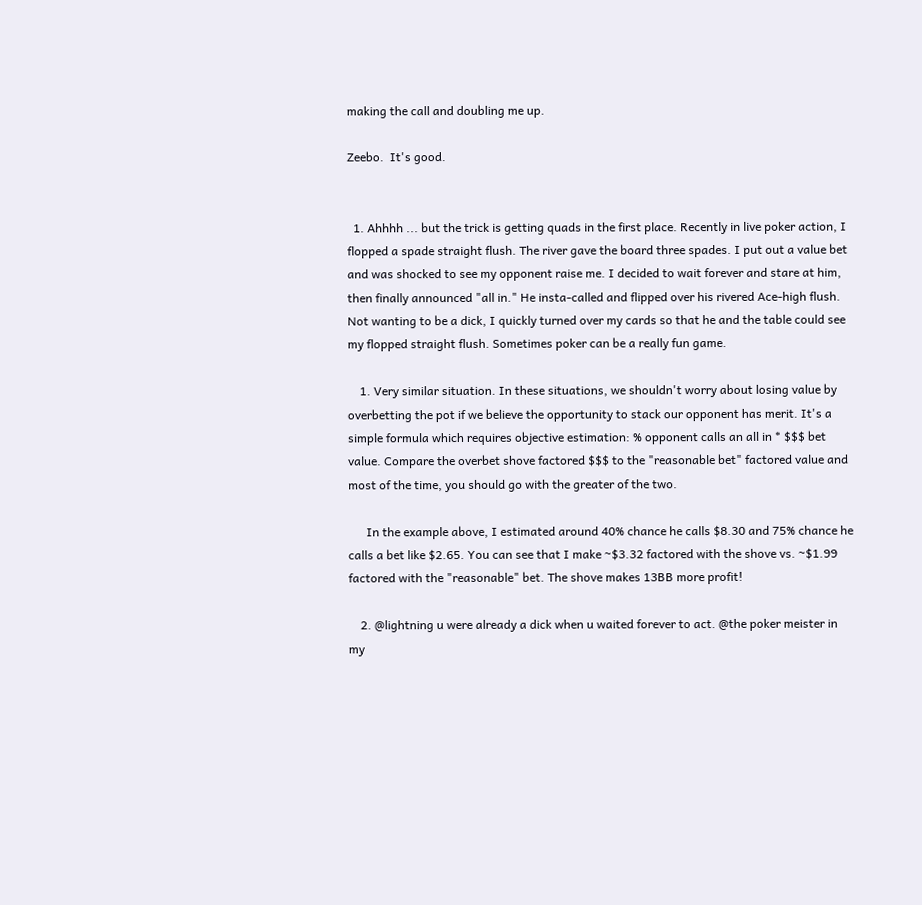making the call and doubling me up.

Zeebo.  It's good.


  1. Ahhhh ... but the trick is getting quads in the first place. Recently in live poker action, I flopped a spade straight flush. The river gave the board three spades. I put out a value bet and was shocked to see my opponent raise me. I decided to wait forever and stare at him, then finally announced "all in." He insta-called and flipped over his rivered Ace-high flush. Not wanting to be a dick, I quickly turned over my cards so that he and the table could see my flopped straight flush. Sometimes poker can be a really fun game.

    1. Very similar situation. In these situations, we shouldn't worry about losing value by overbetting the pot if we believe the opportunity to stack our opponent has merit. It's a simple formula which requires objective estimation: % opponent calls an all in * $$$ bet value. Compare the overbet shove factored $$$ to the "reasonable bet" factored value and most of the time, you should go with the greater of the two.

      In the example above, I estimated around 40% chance he calls $8.30 and 75% chance he calls a bet like $2.65. You can see that I make ~$3.32 factored with the shove vs. ~$1.99 factored with the "reasonable" bet. The shove makes 13BB more profit!

    2. @lightning u were already a dick when u waited forever to act. @the poker meister in my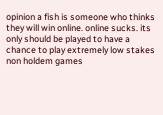opinion a fish is someone who thinks they will win online. online sucks. its only should be played to have a chance to play extremely low stakes non holdem games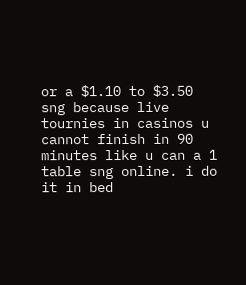or a $1.10 to $3.50 sng because live tournies in casinos u cannot finish in 90 minutes like u can a 1 table sng online. i do it in bed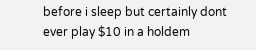before i sleep but certainly dont ever play $10 in a holdem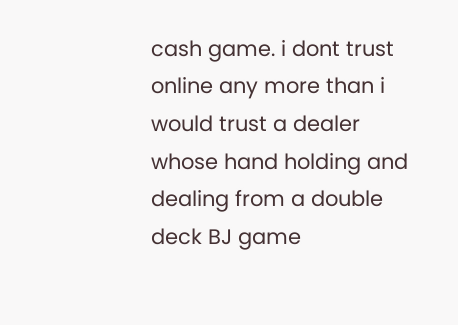cash game. i dont trust online any more than i would trust a dealer whose hand holding and dealing from a double deck BJ game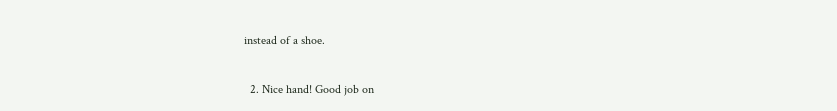instead of a shoe.

  2. Nice hand! Good job on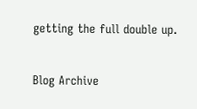getting the full double up.


Blog Archive